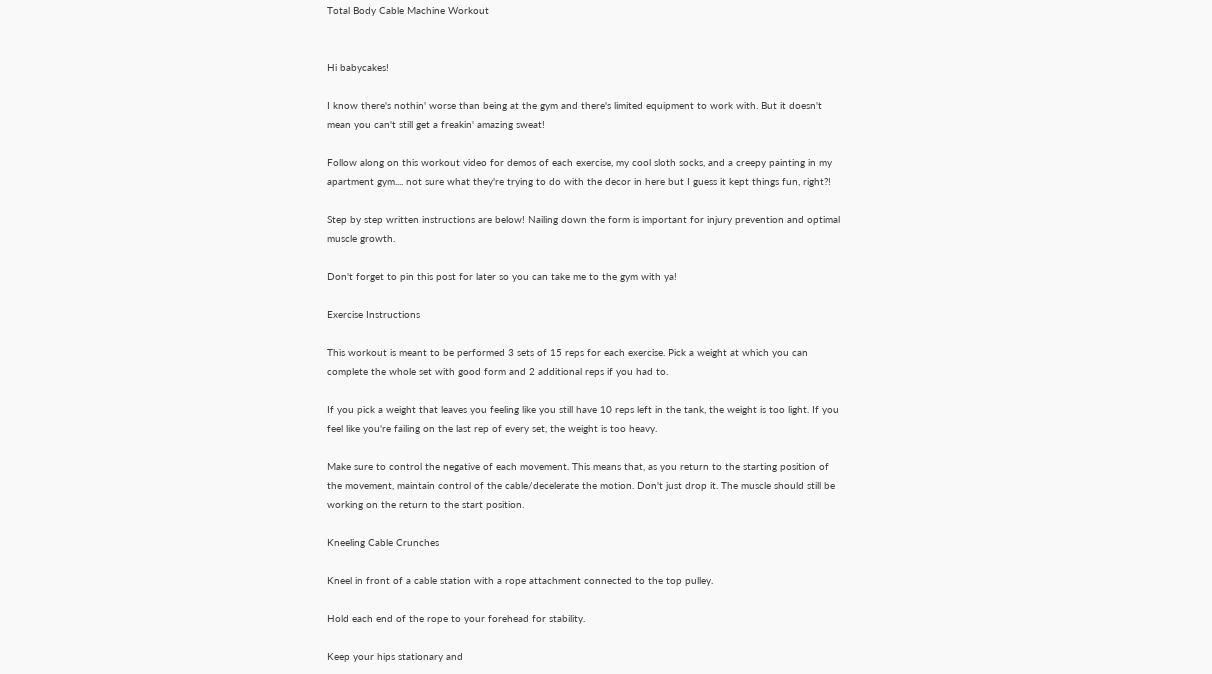Total Body Cable Machine Workout


Hi babycakes!

I know there's nothin' worse than being at the gym and there's limited equipment to work with. But it doesn't mean you can't still get a freakin' amazing sweat!

Follow along on this workout video for demos of each exercise, my cool sloth socks, and a creepy painting in my apartment gym.... not sure what they're trying to do with the decor in here but I guess it kept things fun, right?!

Step by step written instructions are below! Nailing down the form is important for injury prevention and optimal muscle growth.

Don't forget to pin this post for later so you can take me to the gym with ya!

Exercise Instructions

This workout is meant to be performed 3 sets of 15 reps for each exercise. Pick a weight at which you can complete the whole set with good form and 2 additional reps if you had to.

If you pick a weight that leaves you feeling like you still have 10 reps left in the tank, the weight is too light. If you feel like you're failing on the last rep of every set, the weight is too heavy.

Make sure to control the negative of each movement. This means that, as you return to the starting position of the movement, maintain control of the cable/decelerate the motion. Don't just drop it. The muscle should still be working on the return to the start position.

Kneeling Cable Crunches

Kneel in front of a cable station with a rope attachment connected to the top pulley.

Hold each end of the rope to your forehead for stability.

Keep your hips stationary and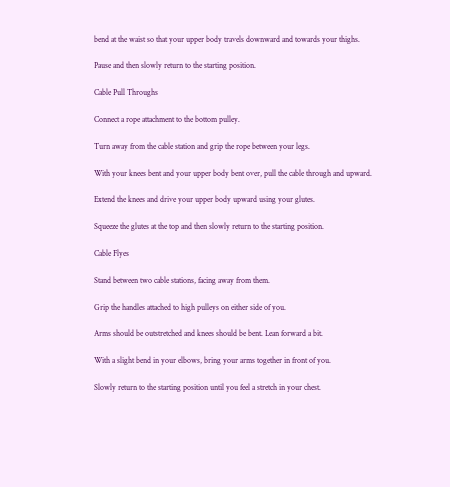bend at the waist so that your upper body travels downward and towards your thighs.

Pause and then slowly return to the starting position.

Cable Pull Throughs

Connect a rope attachment to the bottom pulley.

Turn away from the cable station and grip the rope between your legs.

With your knees bent and your upper body bent over, pull the cable through and upward.

Extend the knees and drive your upper body upward using your glutes.

Squeeze the glutes at the top and then slowly return to the starting position.

Cable Flyes

Stand between two cable stations, facing away from them.

Grip the handles attached to high pulleys on either side of you.

Arms should be outstretched and knees should be bent. Lean forward a bit.

With a slight bend in your elbows, bring your arms together in front of you.

Slowly return to the starting position until you feel a stretch in your chest.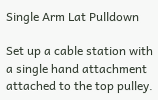Single Arm Lat Pulldown

Set up a cable station with a single hand attachment attached to the top pulley.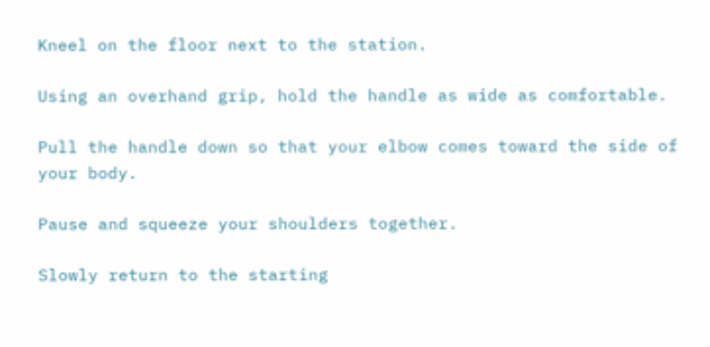Kneel on the floor next to the station.

Using an overhand grip, hold the handle as wide as comfortable.

Pull the handle down so that your elbow comes toward the side of your body.

Pause and squeeze your shoulders together.

Slowly return to the starting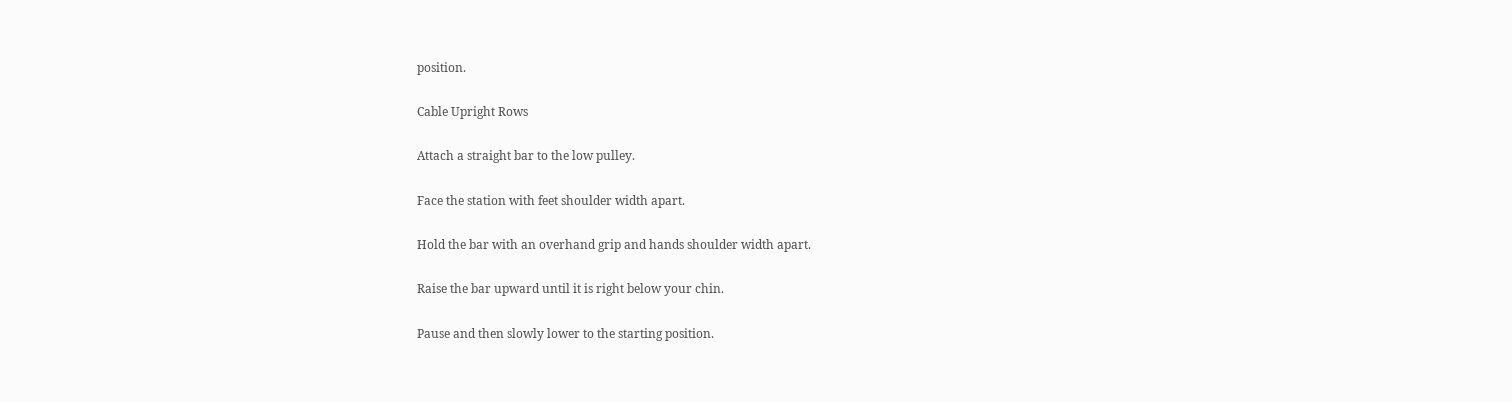position.

Cable Upright Rows

Attach a straight bar to the low pulley.

Face the station with feet shoulder width apart.

Hold the bar with an overhand grip and hands shoulder width apart.

Raise the bar upward until it is right below your chin.

Pause and then slowly lower to the starting position.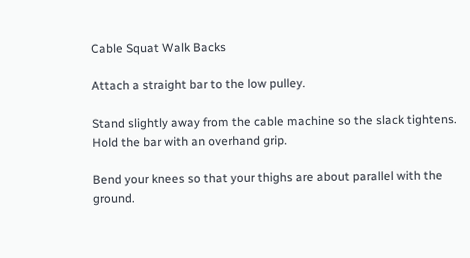Cable Squat Walk Backs

Attach a straight bar to the low pulley.

Stand slightly away from the cable machine so the slack tightens. Hold the bar with an overhand grip.

Bend your knees so that your thighs are about parallel with the ground.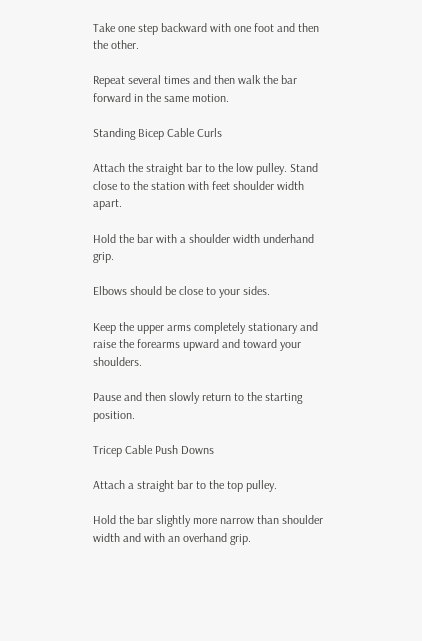Take one step backward with one foot and then the other.

Repeat several times and then walk the bar forward in the same motion.

Standing Bicep Cable Curls

Attach the straight bar to the low pulley. Stand close to the station with feet shoulder width apart.

Hold the bar with a shoulder width underhand grip.

Elbows should be close to your sides.

Keep the upper arms completely stationary and raise the forearms upward and toward your shoulders.

Pause and then slowly return to the starting position.

Tricep Cable Push Downs

Attach a straight bar to the top pulley.

Hold the bar slightly more narrow than shoulder width and with an overhand grip.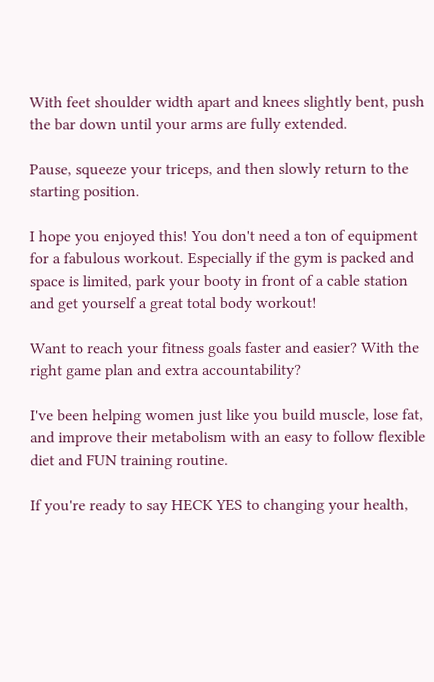With feet shoulder width apart and knees slightly bent, push the bar down until your arms are fully extended.

Pause, squeeze your triceps, and then slowly return to the starting position.

I hope you enjoyed this! You don't need a ton of equipment for a fabulous workout. Especially if the gym is packed and space is limited, park your booty in front of a cable station and get yourself a great total body workout!

Want to reach your fitness goals faster and easier? With the right game plan and extra accountability?

I've been helping women just like you build muscle, lose fat, and improve their metabolism with an easy to follow flexible diet and FUN training routine.

If you're ready to say HECK YES to changing your health,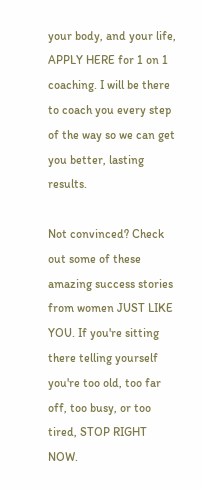your body, and your life, APPLY HERE for 1 on 1 coaching. I will be there to coach you every step of the way so we can get you better, lasting results.

Not convinced? Check out some of these amazing success stories from women JUST LIKE YOU. If you're sitting there telling yourself you're too old, too far off, too busy, or too tired, STOP RIGHT NOW.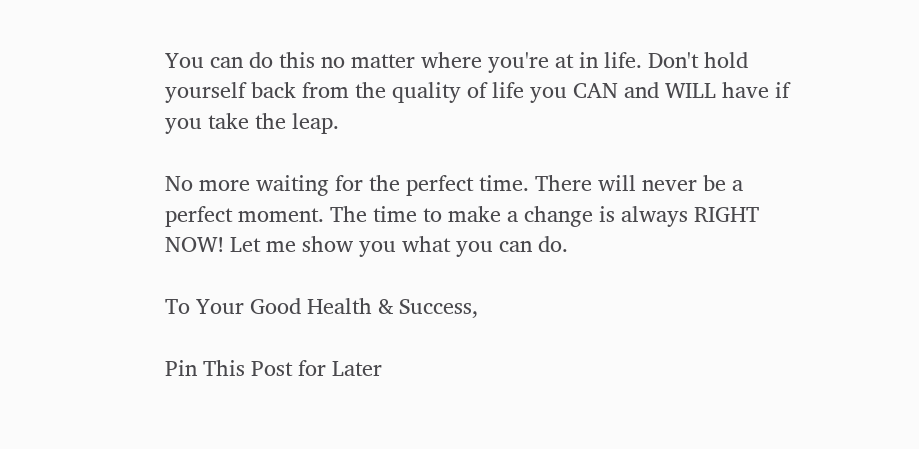You can do this no matter where you're at in life. Don't hold yourself back from the quality of life you CAN and WILL have if you take the leap.

No more waiting for the perfect time. There will never be a perfect moment. The time to make a change is always RIGHT NOW! Let me show you what you can do.

To Your Good Health & Success,

Pin This Post for Later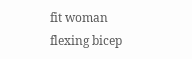fit woman flexing bicep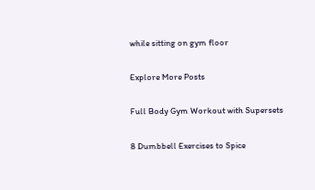while sitting on gym floor

Explore More Posts

Full Body Gym Workout with Supersets

8 Dumbbell Exercises to Spice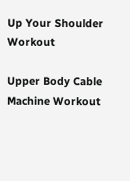Up Your Shoulder Workout

Upper Body Cable Machine Workout